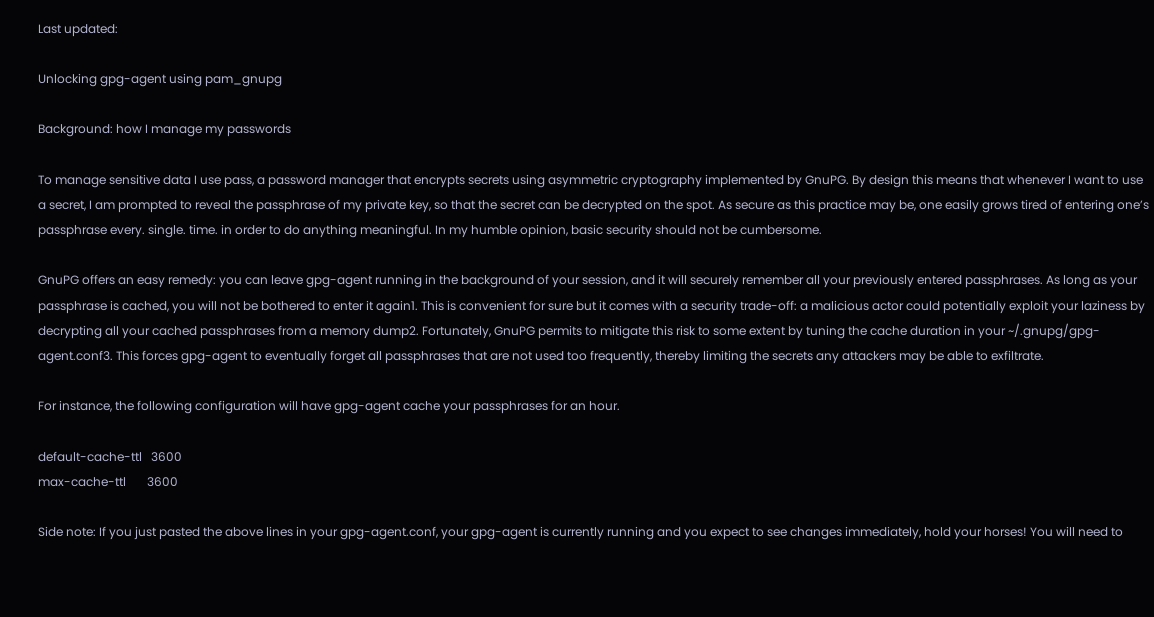Last updated:

Unlocking gpg-agent using pam_gnupg

Background: how I manage my passwords

To manage sensitive data I use pass, a password manager that encrypts secrets using asymmetric cryptography implemented by GnuPG. By design this means that whenever I want to use a secret, I am prompted to reveal the passphrase of my private key, so that the secret can be decrypted on the spot. As secure as this practice may be, one easily grows tired of entering one’s passphrase every. single. time. in order to do anything meaningful. In my humble opinion, basic security should not be cumbersome.

GnuPG offers an easy remedy: you can leave gpg-agent running in the background of your session, and it will securely remember all your previously entered passphrases. As long as your passphrase is cached, you will not be bothered to enter it again1. This is convenient for sure but it comes with a security trade-off: a malicious actor could potentially exploit your laziness by decrypting all your cached passphrases from a memory dump2. Fortunately, GnuPG permits to mitigate this risk to some extent by tuning the cache duration in your ~/.gnupg/gpg-agent.conf3. This forces gpg-agent to eventually forget all passphrases that are not used too frequently, thereby limiting the secrets any attackers may be able to exfiltrate.

For instance, the following configuration will have gpg-agent cache your passphrases for an hour.

default-cache-ttl   3600
max-cache-ttl       3600

Side note: If you just pasted the above lines in your gpg-agent.conf, your gpg-agent is currently running and you expect to see changes immediately, hold your horses! You will need to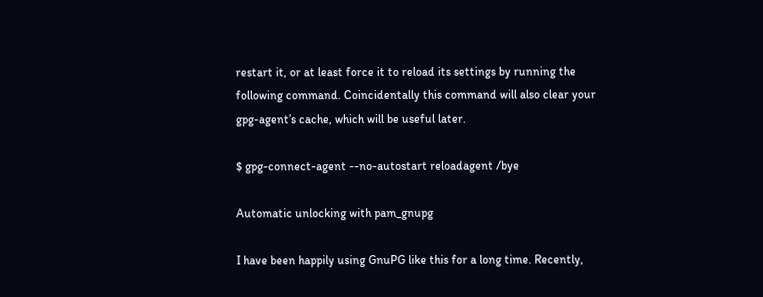restart it, or at least force it to reload its settings by running the following command. Coincidentally this command will also clear your gpg-agent’s cache, which will be useful later.

$ gpg-connect-agent --no-autostart reloadagent /bye

Automatic unlocking with pam_gnupg

I have been happily using GnuPG like this for a long time. Recently,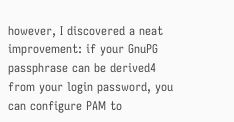however, I discovered a neat improvement: if your GnuPG passphrase can be derived4 from your login password, you can configure PAM to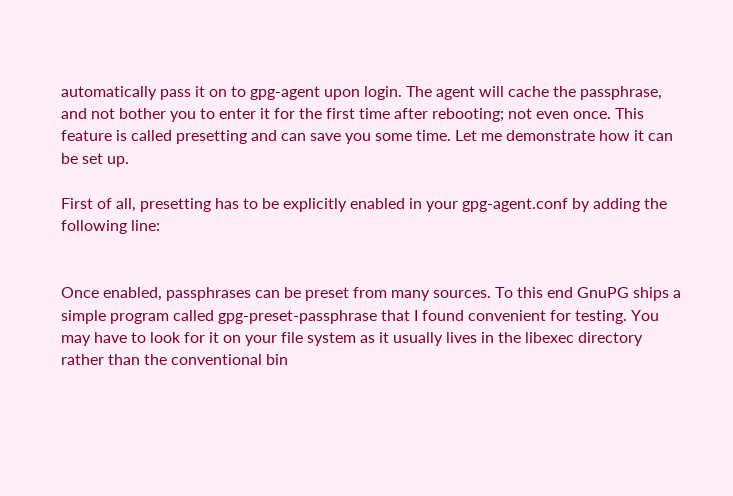automatically pass it on to gpg-agent upon login. The agent will cache the passphrase, and not bother you to enter it for the first time after rebooting; not even once. This feature is called presetting and can save you some time. Let me demonstrate how it can be set up.

First of all, presetting has to be explicitly enabled in your gpg-agent.conf by adding the following line:


Once enabled, passphrases can be preset from many sources. To this end GnuPG ships a simple program called gpg-preset-passphrase that I found convenient for testing. You may have to look for it on your file system as it usually lives in the libexec directory rather than the conventional bin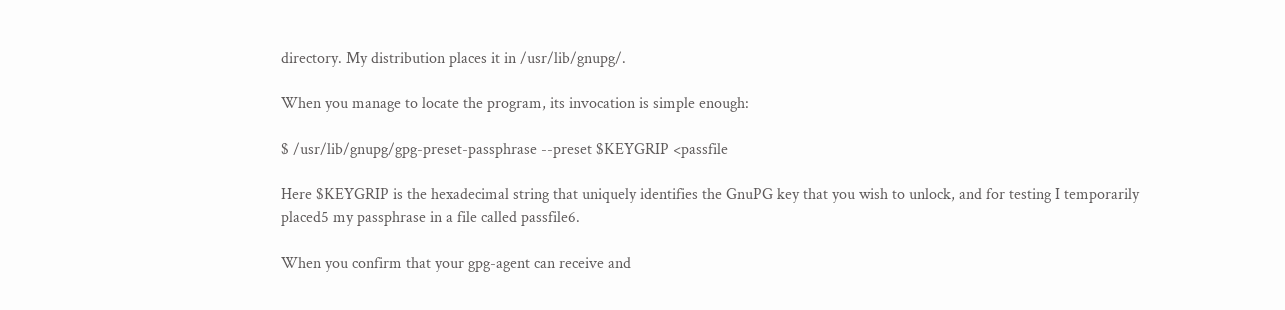directory. My distribution places it in /usr/lib/gnupg/.

When you manage to locate the program, its invocation is simple enough:

$ /usr/lib/gnupg/gpg-preset-passphrase --preset $KEYGRIP <passfile

Here $KEYGRIP is the hexadecimal string that uniquely identifies the GnuPG key that you wish to unlock, and for testing I temporarily placed5 my passphrase in a file called passfile6.

When you confirm that your gpg-agent can receive and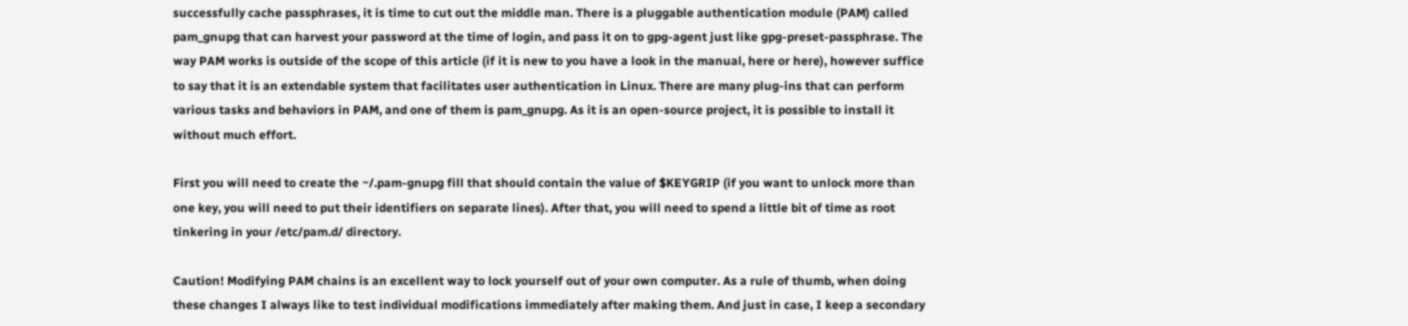successfully cache passphrases, it is time to cut out the middle man. There is a pluggable authentication module (PAM) called pam_gnupg that can harvest your password at the time of login, and pass it on to gpg-agent just like gpg-preset-passphrase. The way PAM works is outside of the scope of this article (if it is new to you have a look in the manual, here or here), however suffice to say that it is an extendable system that facilitates user authentication in Linux. There are many plug-ins that can perform various tasks and behaviors in PAM, and one of them is pam_gnupg. As it is an open-source project, it is possible to install it without much effort.

First you will need to create the ~/.pam-gnupg fill that should contain the value of $KEYGRIP (if you want to unlock more than one key, you will need to put their identifiers on separate lines). After that, you will need to spend a little bit of time as root tinkering in your /etc/pam.d/ directory.

Caution! Modifying PAM chains is an excellent way to lock yourself out of your own computer. As a rule of thumb, when doing these changes I always like to test individual modifications immediately after making them. And just in case, I keep a secondary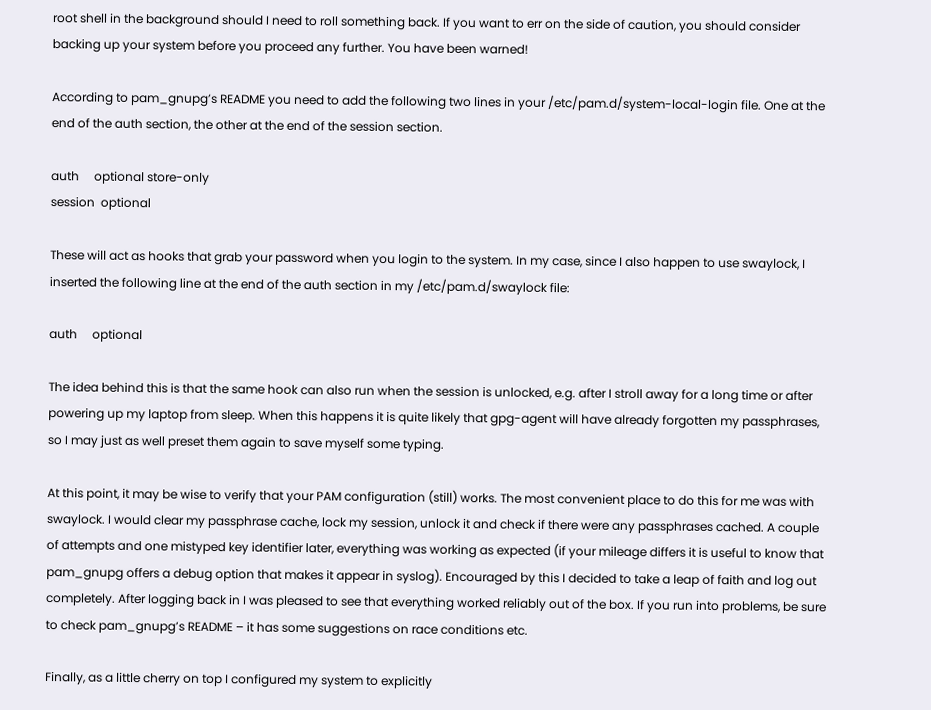root shell in the background should I need to roll something back. If you want to err on the side of caution, you should consider backing up your system before you proceed any further. You have been warned!

According to pam_gnupg’s README you need to add the following two lines in your /etc/pam.d/system-local-login file. One at the end of the auth section, the other at the end of the session section.

auth     optional store-only
session  optional

These will act as hooks that grab your password when you login to the system. In my case, since I also happen to use swaylock, I inserted the following line at the end of the auth section in my /etc/pam.d/swaylock file:

auth     optional

The idea behind this is that the same hook can also run when the session is unlocked, e.g. after I stroll away for a long time or after powering up my laptop from sleep. When this happens it is quite likely that gpg-agent will have already forgotten my passphrases, so I may just as well preset them again to save myself some typing.

At this point, it may be wise to verify that your PAM configuration (still) works. The most convenient place to do this for me was with swaylock. I would clear my passphrase cache, lock my session, unlock it and check if there were any passphrases cached. A couple of attempts and one mistyped key identifier later, everything was working as expected (if your mileage differs it is useful to know that pam_gnupg offers a debug option that makes it appear in syslog). Encouraged by this I decided to take a leap of faith and log out completely. After logging back in I was pleased to see that everything worked reliably out of the box. If you run into problems, be sure to check pam_gnupg’s README – it has some suggestions on race conditions etc.

Finally, as a little cherry on top I configured my system to explicitly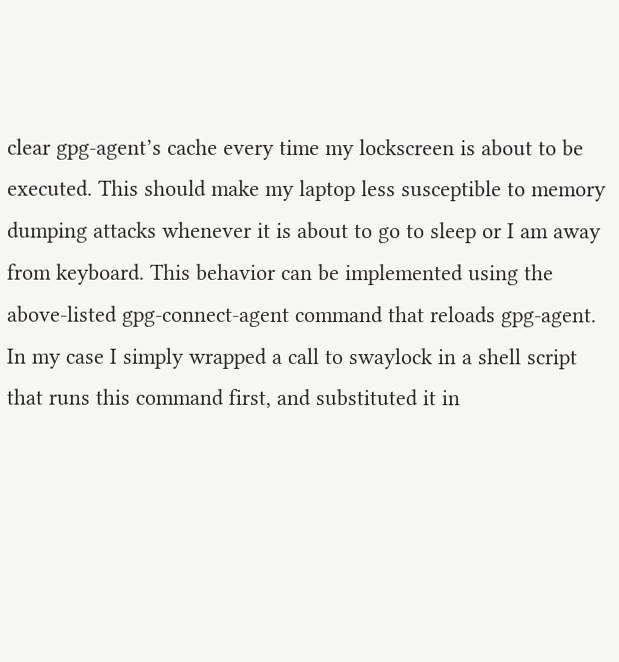clear gpg-agent’s cache every time my lockscreen is about to be executed. This should make my laptop less susceptible to memory dumping attacks whenever it is about to go to sleep or I am away from keyboard. This behavior can be implemented using the above-listed gpg-connect-agent command that reloads gpg-agent. In my case I simply wrapped a call to swaylock in a shell script that runs this command first, and substituted it in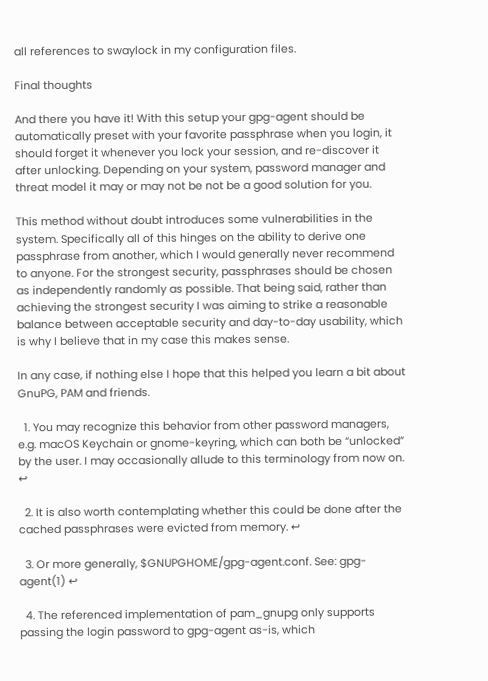all references to swaylock in my configuration files.

Final thoughts

And there you have it! With this setup your gpg-agent should be automatically preset with your favorite passphrase when you login, it should forget it whenever you lock your session, and re-discover it after unlocking. Depending on your system, password manager and threat model it may or may not be not be a good solution for you.

This method without doubt introduces some vulnerabilities in the system. Specifically all of this hinges on the ability to derive one passphrase from another, which I would generally never recommend to anyone. For the strongest security, passphrases should be chosen as independently randomly as possible. That being said, rather than achieving the strongest security I was aiming to strike a reasonable balance between acceptable security and day-to-day usability, which is why I believe that in my case this makes sense.

In any case, if nothing else I hope that this helped you learn a bit about GnuPG, PAM and friends.

  1. You may recognize this behavior from other password managers, e.g. macOS Keychain or gnome-keyring, which can both be “unlocked” by the user. I may occasionally allude to this terminology from now on. ↩

  2. It is also worth contemplating whether this could be done after the cached passphrases were evicted from memory. ↩

  3. Or more generally, $GNUPGHOME/gpg-agent.conf. See: gpg-agent(1) ↩

  4. The referenced implementation of pam_gnupg only supports passing the login password to gpg-agent as-is, which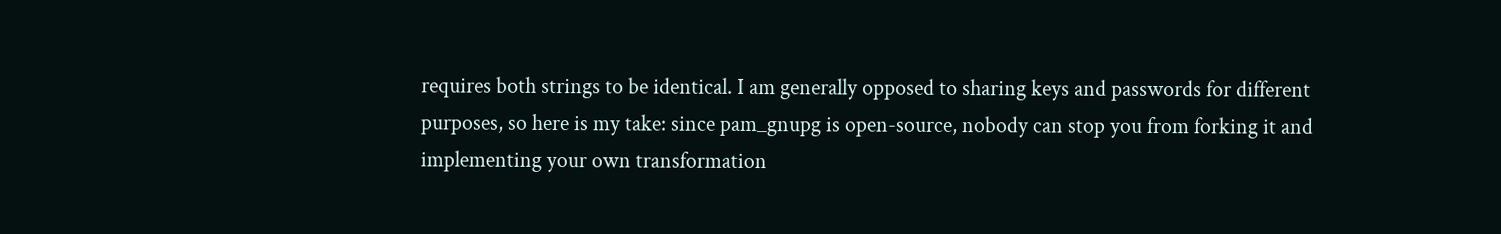requires both strings to be identical. I am generally opposed to sharing keys and passwords for different purposes, so here is my take: since pam_gnupg is open-source, nobody can stop you from forking it and implementing your own transformation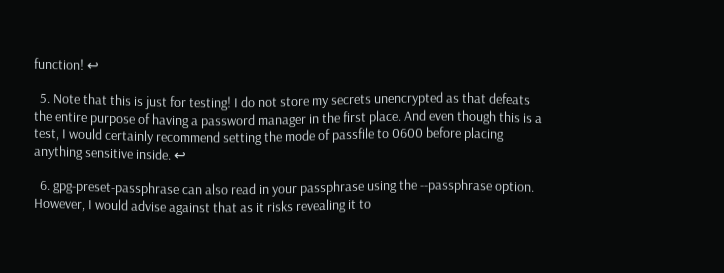function! ↩

  5. Note that this is just for testing! I do not store my secrets unencrypted as that defeats the entire purpose of having a password manager in the first place. And even though this is a test, I would certainly recommend setting the mode of passfile to 0600 before placing anything sensitive inside. ↩

  6. gpg-preset-passphrase can also read in your passphrase using the --passphrase option. However, I would advise against that as it risks revealing it to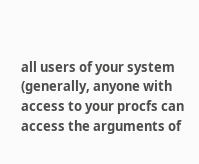all users of your system (generally, anyone with access to your procfs can access the arguments of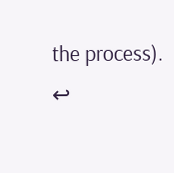the process). ↩